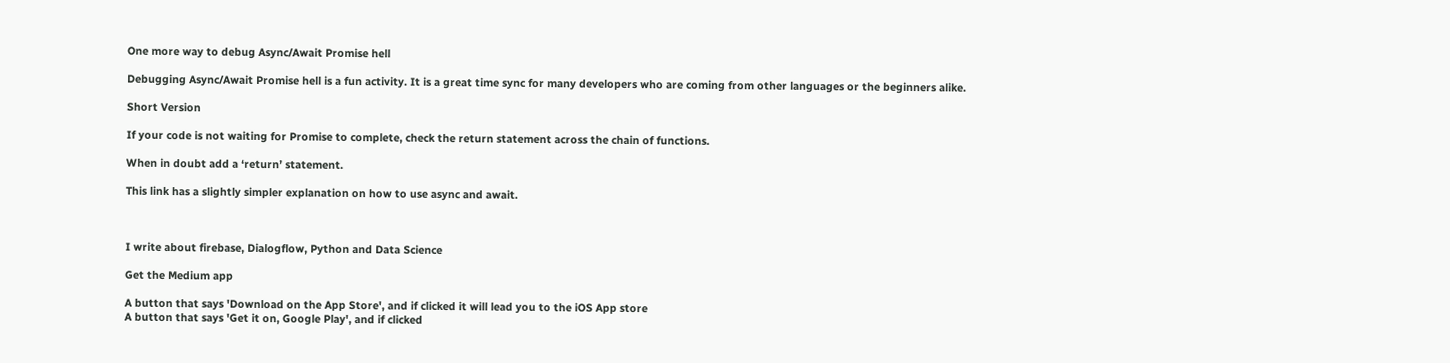One more way to debug Async/Await Promise hell

Debugging Async/Await Promise hell is a fun activity. It is a great time sync for many developers who are coming from other languages or the beginners alike.

Short Version

If your code is not waiting for Promise to complete, check the return statement across the chain of functions.

When in doubt add a ‘return’ statement.

This link has a slightly simpler explanation on how to use async and await.



I write about firebase, Dialogflow, Python and Data Science

Get the Medium app

A button that says 'Download on the App Store', and if clicked it will lead you to the iOS App store
A button that says 'Get it on, Google Play', and if clicked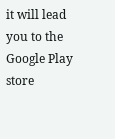it will lead you to the Google Play store